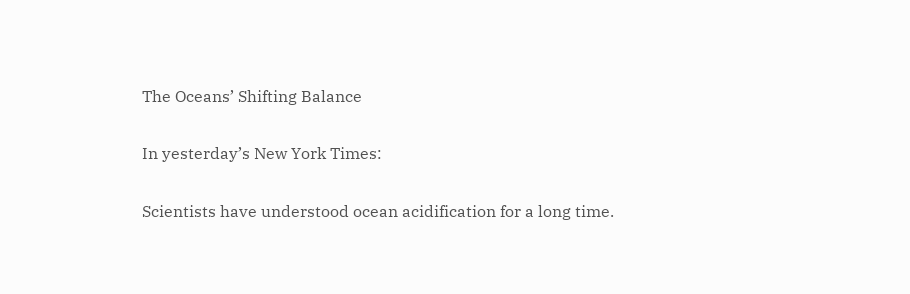The Oceans’ Shifting Balance

In yesterday’s New York Times:

Scientists have understood ocean acidification for a long time.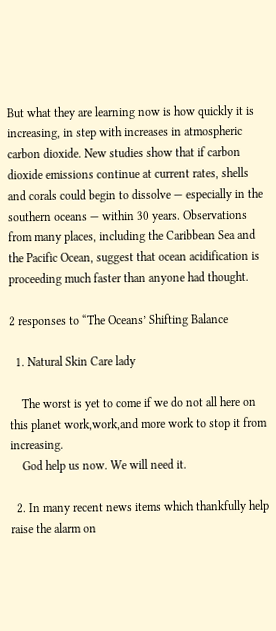But what they are learning now is how quickly it is increasing, in step with increases in atmospheric carbon dioxide. New studies show that if carbon dioxide emissions continue at current rates, shells and corals could begin to dissolve — especially in the southern oceans — within 30 years. Observations from many places, including the Caribbean Sea and the Pacific Ocean, suggest that ocean acidification is proceeding much faster than anyone had thought.

2 responses to “The Oceans’ Shifting Balance

  1. Natural Skin Care lady

    The worst is yet to come if we do not all here on this planet work,work,and more work to stop it from increasing.
    God help us now. We will need it.

  2. In many recent news items which thankfully help raise the alarm on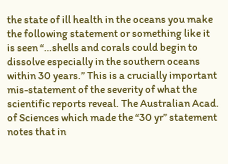the state of ill health in the oceans you make the following statement or something like it is seen “…shells and corals could begin to dissolve especially in the southern oceans within 30 years.” This is a crucially important mis-statement of the severity of what the scientific reports reveal. The Australian Acad. of Sciences which made the “30 yr” statement notes that in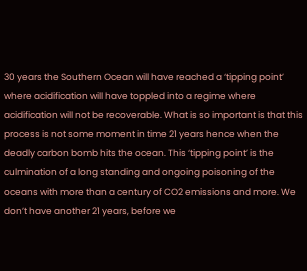30 years the Southern Ocean will have reached a ‘tipping point’ where acidification will have toppled into a regime where acidification will not be recoverable. What is so important is that this process is not some moment in time 21 years hence when the deadly carbon bomb hits the ocean. This ‘tipping point’ is the culmination of a long standing and ongoing poisoning of the oceans with more than a century of CO2 emissions and more. We don’t have another 21 years, before we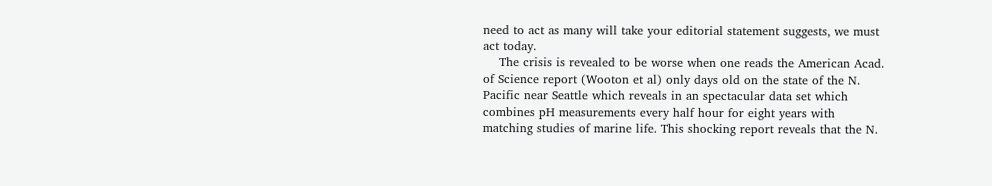need to act as many will take your editorial statement suggests, we must act today.
    The crisis is revealed to be worse when one reads the American Acad. of Science report (Wooton et al) only days old on the state of the N. Pacific near Seattle which reveals in an spectacular data set which combines pH measurements every half hour for eight years with matching studies of marine life. This shocking report reveals that the N.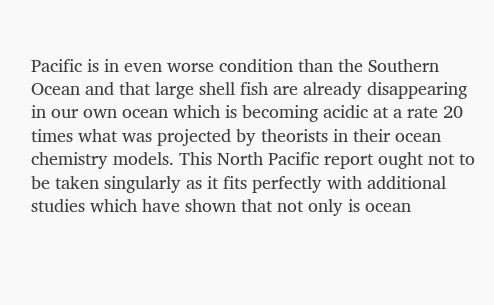Pacific is in even worse condition than the Southern Ocean and that large shell fish are already disappearing in our own ocean which is becoming acidic at a rate 20 times what was projected by theorists in their ocean chemistry models. This North Pacific report ought not to be taken singularly as it fits perfectly with additional studies which have shown that not only is ocean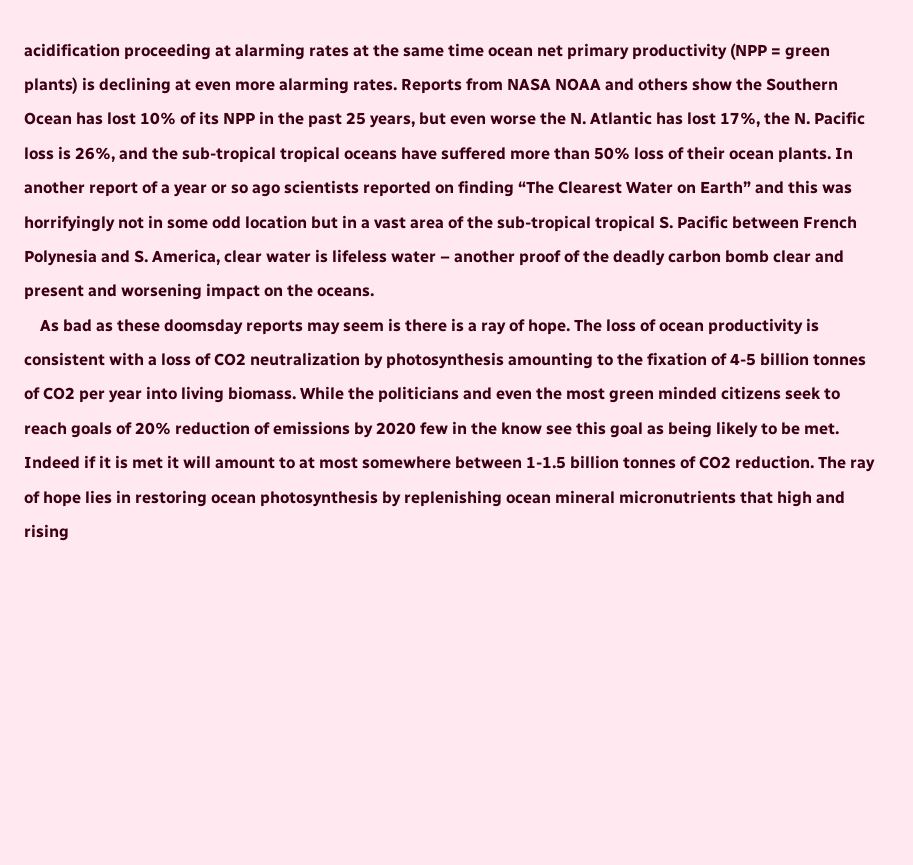acidification proceeding at alarming rates at the same time ocean net primary productivity (NPP = green plants) is declining at even more alarming rates. Reports from NASA NOAA and others show the Southern Ocean has lost 10% of its NPP in the past 25 years, but even worse the N. Atlantic has lost 17%, the N. Pacific loss is 26%, and the sub-tropical tropical oceans have suffered more than 50% loss of their ocean plants. In another report of a year or so ago scientists reported on finding “The Clearest Water on Earth” and this was horrifyingly not in some odd location but in a vast area of the sub-tropical tropical S. Pacific between French Polynesia and S. America, clear water is lifeless water – another proof of the deadly carbon bomb clear and present and worsening impact on the oceans.
    As bad as these doomsday reports may seem is there is a ray of hope. The loss of ocean productivity is consistent with a loss of CO2 neutralization by photosynthesis amounting to the fixation of 4-5 billion tonnes of CO2 per year into living biomass. While the politicians and even the most green minded citizens seek to reach goals of 20% reduction of emissions by 2020 few in the know see this goal as being likely to be met. Indeed if it is met it will amount to at most somewhere between 1-1.5 billion tonnes of CO2 reduction. The ray of hope lies in restoring ocean photosynthesis by replenishing ocean mineral micronutrients that high and rising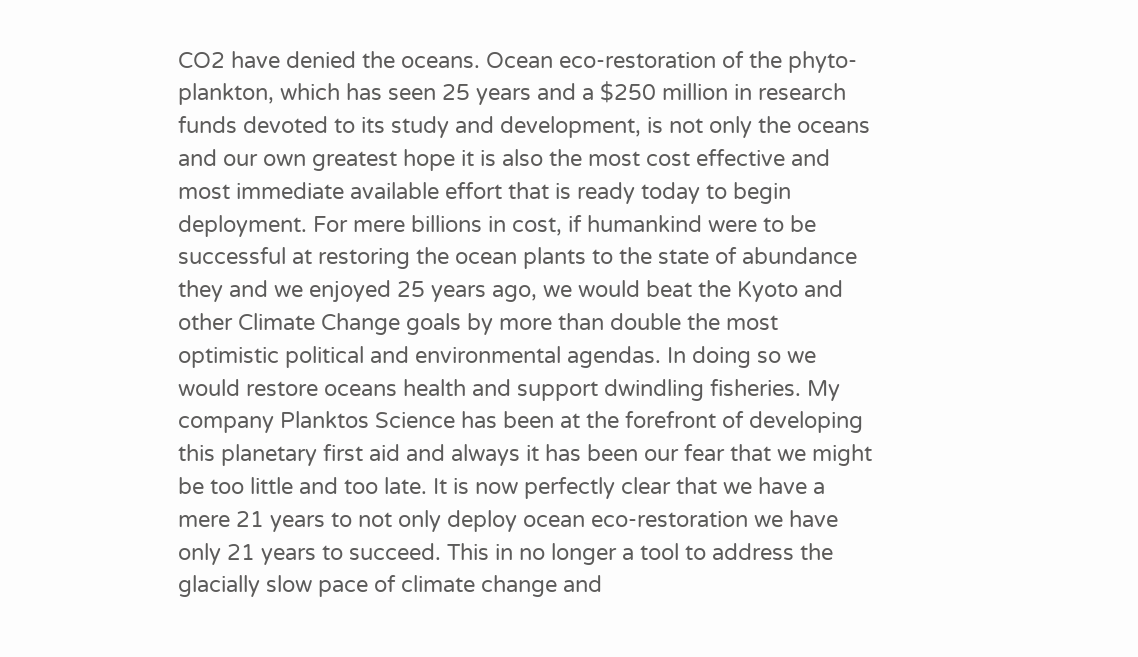CO2 have denied the oceans. Ocean eco-restoration of the phyto-plankton, which has seen 25 years and a $250 million in research funds devoted to its study and development, is not only the oceans and our own greatest hope it is also the most cost effective and most immediate available effort that is ready today to begin deployment. For mere billions in cost, if humankind were to be successful at restoring the ocean plants to the state of abundance they and we enjoyed 25 years ago, we would beat the Kyoto and other Climate Change goals by more than double the most optimistic political and environmental agendas. In doing so we would restore oceans health and support dwindling fisheries. My company Planktos Science has been at the forefront of developing this planetary first aid and always it has been our fear that we might be too little and too late. It is now perfectly clear that we have a mere 21 years to not only deploy ocean eco-restoration we have only 21 years to succeed. This in no longer a tool to address the glacially slow pace of climate change and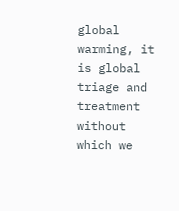global warming, it is global triage and treatment without which we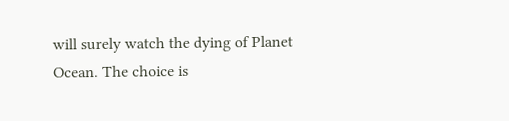will surely watch the dying of Planet Ocean. The choice is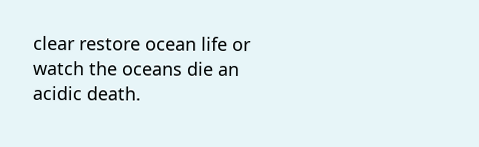clear restore ocean life or watch the oceans die an acidic death.